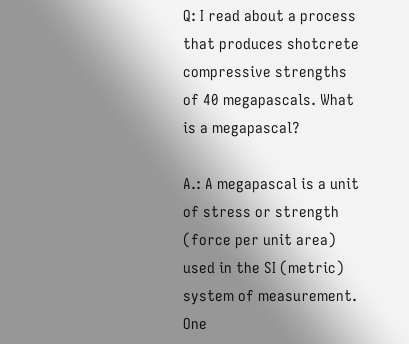Q: I read about a process that produces shotcrete compressive strengths of 40 megapascals. What is a megapascal?

A.: A megapascal is a unit of stress or strength (force per unit area) used in the SI (metric) system of measurement. One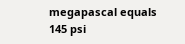megapascal equals 145 psi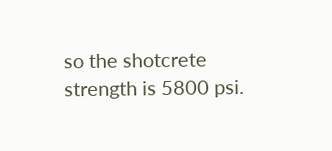so the shotcrete strength is 5800 psi.